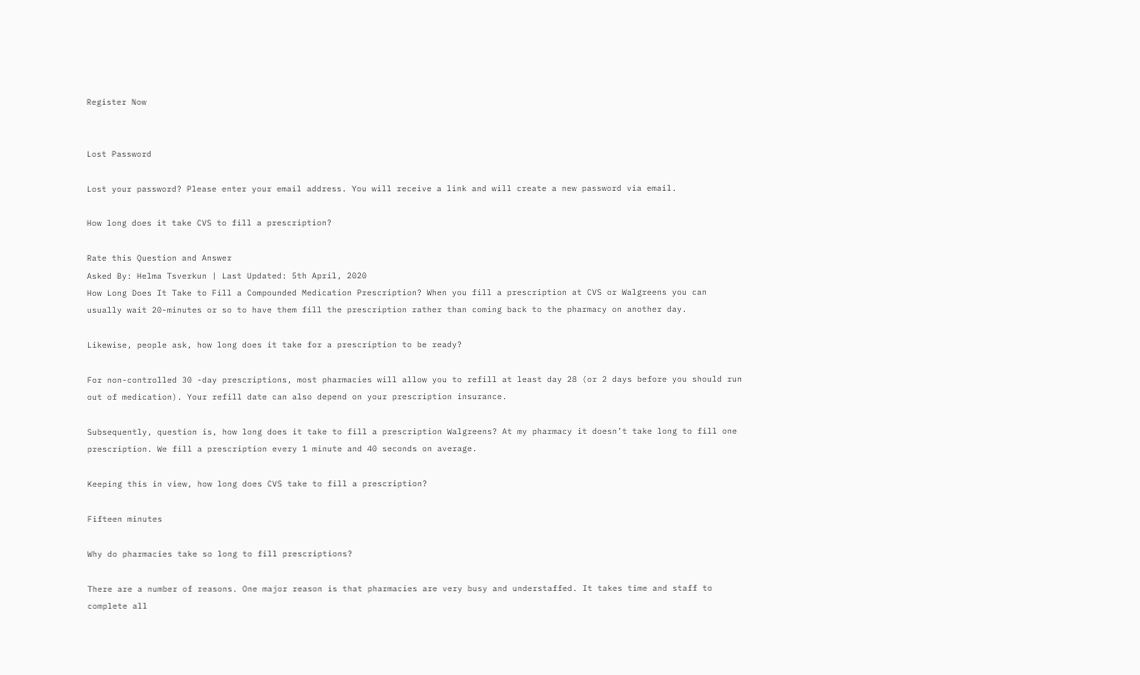Register Now


Lost Password

Lost your password? Please enter your email address. You will receive a link and will create a new password via email.

How long does it take CVS to fill a prescription?

Rate this Question and Answer
Asked By: Helma Tsverkun | Last Updated: 5th April, 2020
How Long Does It Take to Fill a Compounded Medication Prescription? When you fill a prescription at CVS or Walgreens you can usually wait 20-minutes or so to have them fill the prescription rather than coming back to the pharmacy on another day.

Likewise, people ask, how long does it take for a prescription to be ready?

For non-controlled 30 -day prescriptions, most pharmacies will allow you to refill at least day 28 (or 2 days before you should run out of medication). Your refill date can also depend on your prescription insurance.

Subsequently, question is, how long does it take to fill a prescription Walgreens? At my pharmacy it doesn’t take long to fill one prescription. We fill a prescription every 1 minute and 40 seconds on average.

Keeping this in view, how long does CVS take to fill a prescription?

Fifteen minutes

Why do pharmacies take so long to fill prescriptions?

There are a number of reasons. One major reason is that pharmacies are very busy and understaffed. It takes time and staff to complete all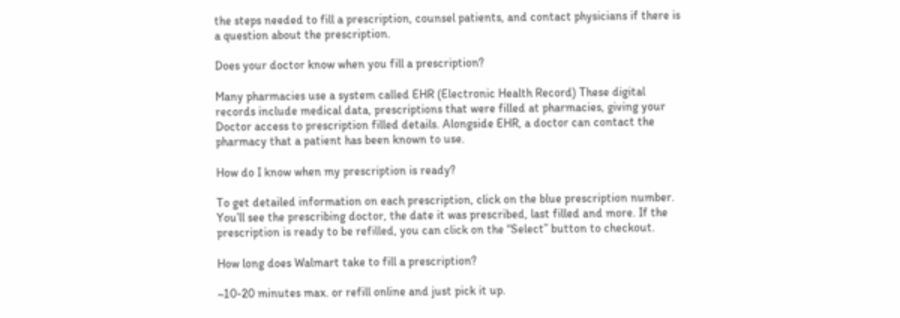the steps needed to fill a prescription, counsel patients, and contact physicians if there is a question about the prescription.

Does your doctor know when you fill a prescription?

Many pharmacies use a system called EHR (Electronic Health Record) These digital records include medical data, prescriptions that were filled at pharmacies, giving your Doctor access to prescription filled details. Alongside EHR, a doctor can contact the pharmacy that a patient has been known to use.

How do I know when my prescription is ready?

To get detailed information on each prescription, click on the blue prescription number. You’ll see the prescribing doctor, the date it was prescribed, last filled and more. If the prescription is ready to be refilled, you can click on the “Select” button to checkout.

How long does Walmart take to fill a prescription?

~10-20 minutes max. or refill online and just pick it up.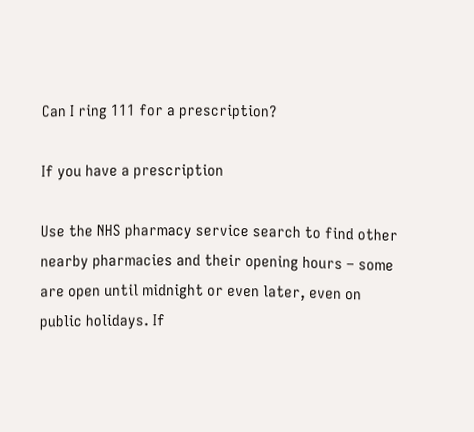Can I ring 111 for a prescription?

If you have a prescription

Use the NHS pharmacy service search to find other nearby pharmacies and their opening hours – some are open until midnight or even later, even on public holidays. If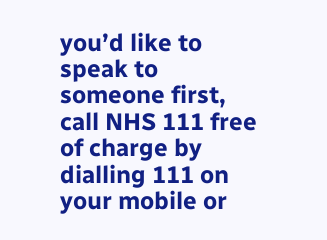you’d like to speak to someone first, call NHS 111 free of charge by dialling 111 on your mobile or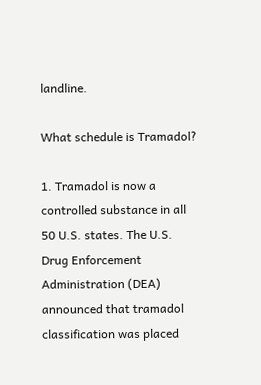landline.

What schedule is Tramadol?

1. Tramadol is now a controlled substance in all 50 U.S. states. The U.S. Drug Enforcement Administration (DEA) announced that tramadol classification was placed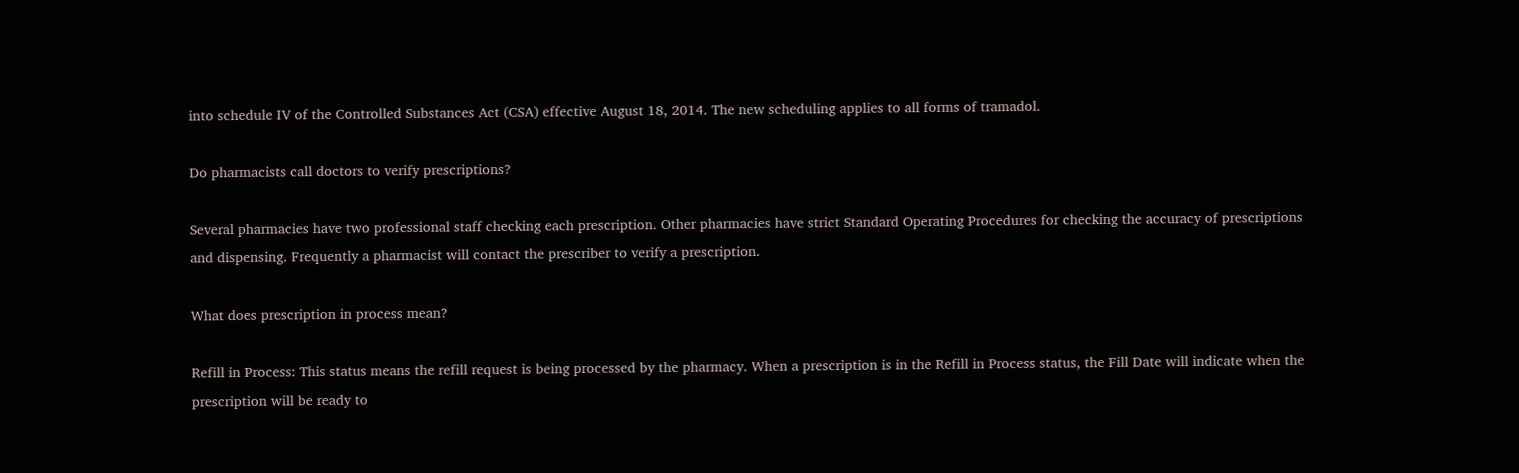into schedule IV of the Controlled Substances Act (CSA) effective August 18, 2014. The new scheduling applies to all forms of tramadol.

Do pharmacists call doctors to verify prescriptions?

Several pharmacies have two professional staff checking each prescription. Other pharmacies have strict Standard Operating Procedures for checking the accuracy of prescriptions and dispensing. Frequently a pharmacist will contact the prescriber to verify a prescription.

What does prescription in process mean?

Refill in Process: This status means the refill request is being processed by the pharmacy. When a prescription is in the Refill in Process status, the Fill Date will indicate when the prescription will be ready to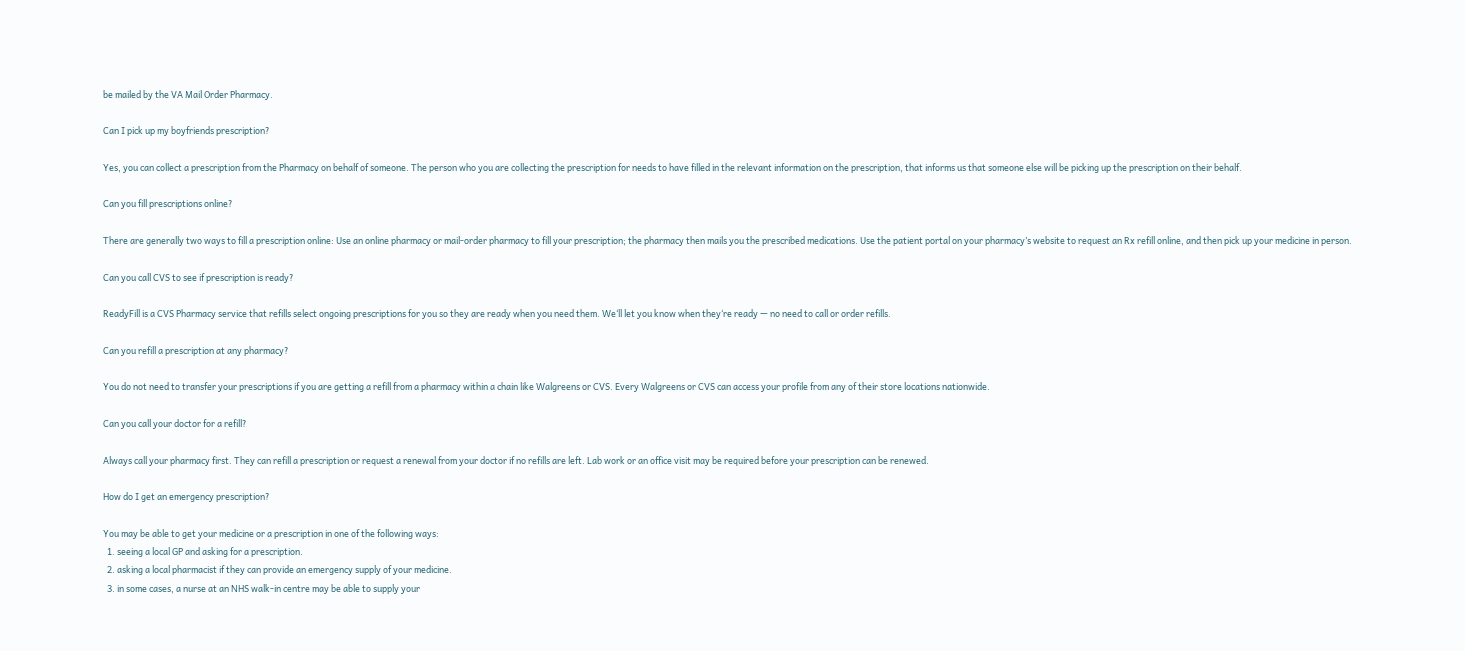be mailed by the VA Mail Order Pharmacy.

Can I pick up my boyfriends prescription?

Yes, you can collect a prescription from the Pharmacy on behalf of someone. The person who you are collecting the prescription for needs to have filled in the relevant information on the prescription, that informs us that someone else will be picking up the prescription on their behalf.

Can you fill prescriptions online?

There are generally two ways to fill a prescription online: Use an online pharmacy or mail-order pharmacy to fill your prescription; the pharmacy then mails you the prescribed medications. Use the patient portal on your pharmacy’s website to request an Rx refill online, and then pick up your medicine in person.

Can you call CVS to see if prescription is ready?

ReadyFill is a CVS Pharmacy service that refills select ongoing prescriptions for you so they are ready when you need them. We‘ll let you know when they‘re ready — no need to call or order refills.

Can you refill a prescription at any pharmacy?

You do not need to transfer your prescriptions if you are getting a refill from a pharmacy within a chain like Walgreens or CVS. Every Walgreens or CVS can access your profile from any of their store locations nationwide.

Can you call your doctor for a refill?

Always call your pharmacy first. They can refill a prescription or request a renewal from your doctor if no refills are left. Lab work or an office visit may be required before your prescription can be renewed.

How do I get an emergency prescription?

You may be able to get your medicine or a prescription in one of the following ways:
  1. seeing a local GP and asking for a prescription.
  2. asking a local pharmacist if they can provide an emergency supply of your medicine.
  3. in some cases, a nurse at an NHS walk-in centre may be able to supply your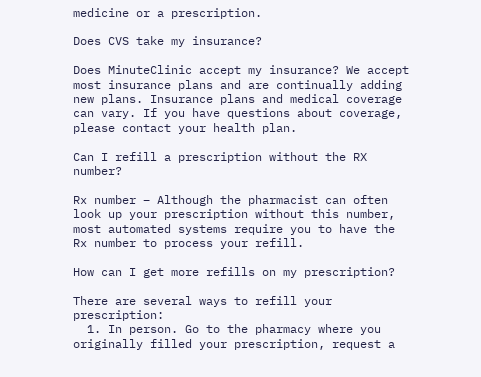medicine or a prescription.

Does CVS take my insurance?

Does MinuteClinic accept my insurance? We accept most insurance plans and are continually adding new plans. Insurance plans and medical coverage can vary. If you have questions about coverage, please contact your health plan.

Can I refill a prescription without the RX number?

Rx number – Although the pharmacist can often look up your prescription without this number, most automated systems require you to have the Rx number to process your refill.

How can I get more refills on my prescription?

There are several ways to refill your prescription:
  1. In person. Go to the pharmacy where you originally filled your prescription, request a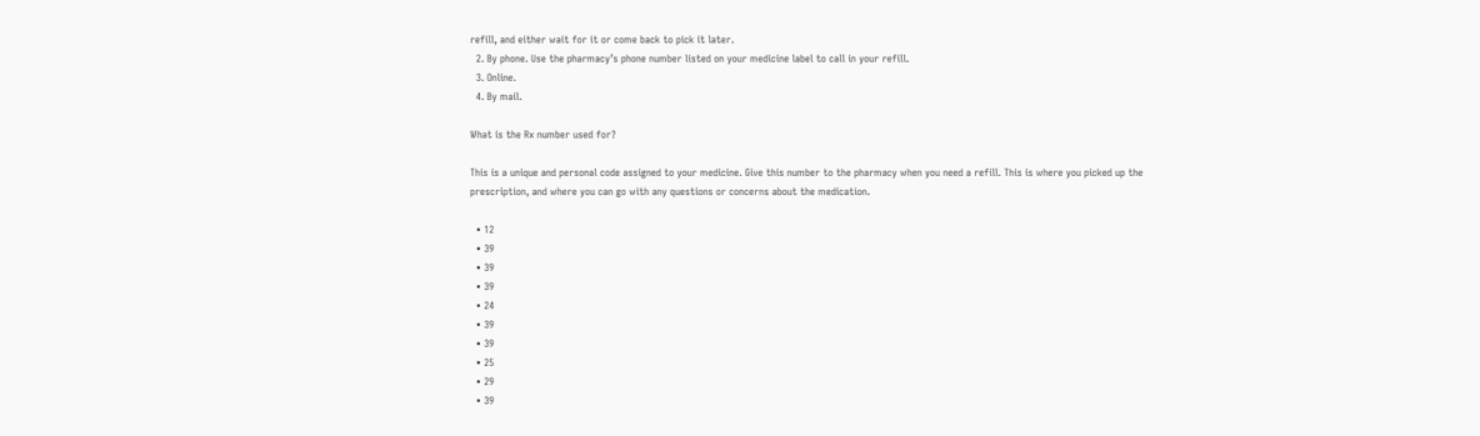refill, and either wait for it or come back to pick it later.
  2. By phone. Use the pharmacy’s phone number listed on your medicine label to call in your refill.
  3. Online.
  4. By mail.

What is the Rx number used for?

This is a unique and personal code assigned to your medicine. Give this number to the pharmacy when you need a refill. This is where you picked up the prescription, and where you can go with any questions or concerns about the medication.

  • 12
  • 39
  • 39
  • 39
  • 24
  • 39
  • 39
  • 25
  • 29
  • 39